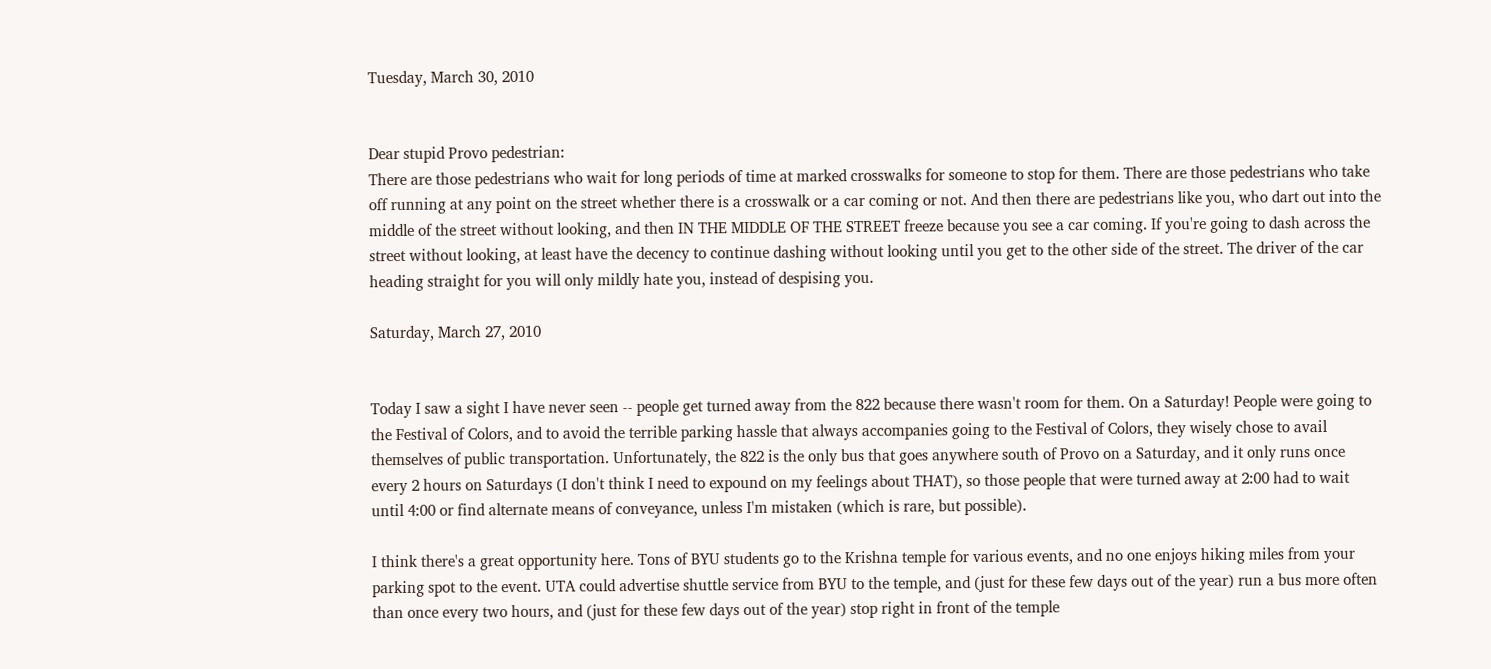Tuesday, March 30, 2010


Dear stupid Provo pedestrian:
There are those pedestrians who wait for long periods of time at marked crosswalks for someone to stop for them. There are those pedestrians who take off running at any point on the street whether there is a crosswalk or a car coming or not. And then there are pedestrians like you, who dart out into the middle of the street without looking, and then IN THE MIDDLE OF THE STREET freeze because you see a car coming. If you're going to dash across the street without looking, at least have the decency to continue dashing without looking until you get to the other side of the street. The driver of the car heading straight for you will only mildly hate you, instead of despising you.

Saturday, March 27, 2010


Today I saw a sight I have never seen -- people get turned away from the 822 because there wasn't room for them. On a Saturday! People were going to the Festival of Colors, and to avoid the terrible parking hassle that always accompanies going to the Festival of Colors, they wisely chose to avail themselves of public transportation. Unfortunately, the 822 is the only bus that goes anywhere south of Provo on a Saturday, and it only runs once every 2 hours on Saturdays (I don't think I need to expound on my feelings about THAT), so those people that were turned away at 2:00 had to wait until 4:00 or find alternate means of conveyance, unless I'm mistaken (which is rare, but possible).

I think there's a great opportunity here. Tons of BYU students go to the Krishna temple for various events, and no one enjoys hiking miles from your parking spot to the event. UTA could advertise shuttle service from BYU to the temple, and (just for these few days out of the year) run a bus more often than once every two hours, and (just for these few days out of the year) stop right in front of the temple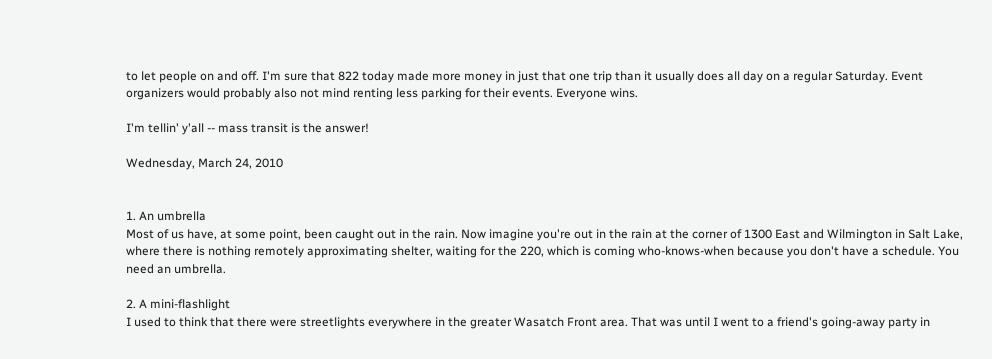to let people on and off. I'm sure that 822 today made more money in just that one trip than it usually does all day on a regular Saturday. Event organizers would probably also not mind renting less parking for their events. Everyone wins.

I'm tellin' y'all -- mass transit is the answer!

Wednesday, March 24, 2010


1. An umbrella
Most of us have, at some point, been caught out in the rain. Now imagine you're out in the rain at the corner of 1300 East and Wilmington in Salt Lake, where there is nothing remotely approximating shelter, waiting for the 220, which is coming who-knows-when because you don't have a schedule. You need an umbrella.

2. A mini-flashlight
I used to think that there were streetlights everywhere in the greater Wasatch Front area. That was until I went to a friend's going-away party in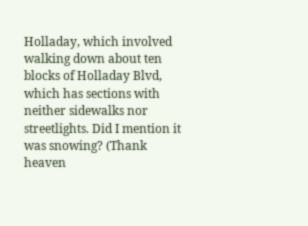Holladay, which involved walking down about ten blocks of Holladay Blvd, which has sections with neither sidewalks nor streetlights. Did I mention it was snowing? (Thank heaven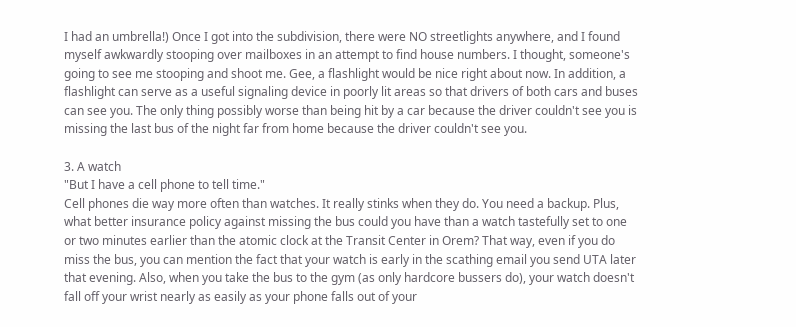I had an umbrella!) Once I got into the subdivision, there were NO streetlights anywhere, and I found myself awkwardly stooping over mailboxes in an attempt to find house numbers. I thought, someone's going to see me stooping and shoot me. Gee, a flashlight would be nice right about now. In addition, a flashlight can serve as a useful signaling device in poorly lit areas so that drivers of both cars and buses can see you. The only thing possibly worse than being hit by a car because the driver couldn't see you is missing the last bus of the night far from home because the driver couldn't see you.

3. A watch
"But I have a cell phone to tell time."
Cell phones die way more often than watches. It really stinks when they do. You need a backup. Plus, what better insurance policy against missing the bus could you have than a watch tastefully set to one or two minutes earlier than the atomic clock at the Transit Center in Orem? That way, even if you do miss the bus, you can mention the fact that your watch is early in the scathing email you send UTA later that evening. Also, when you take the bus to the gym (as only hardcore bussers do), your watch doesn't fall off your wrist nearly as easily as your phone falls out of your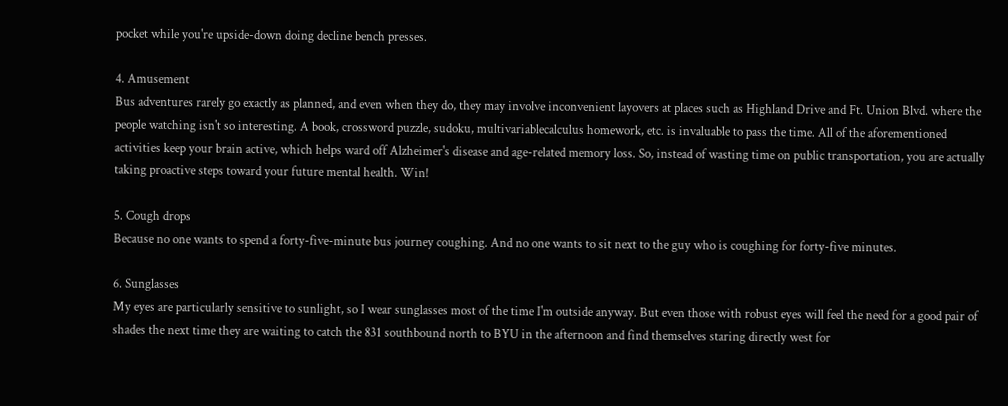pocket while you're upside-down doing decline bench presses.

4. Amusement
Bus adventures rarely go exactly as planned, and even when they do, they may involve inconvenient layovers at places such as Highland Drive and Ft. Union Blvd. where the people watching isn't so interesting. A book, crossword puzzle, sudoku, multivariablecalculus homework, etc. is invaluable to pass the time. All of the aforementioned activities keep your brain active, which helps ward off Alzheimer's disease and age-related memory loss. So, instead of wasting time on public transportation, you are actually taking proactive steps toward your future mental health. Win!

5. Cough drops
Because no one wants to spend a forty-five-minute bus journey coughing. And no one wants to sit next to the guy who is coughing for forty-five minutes.

6. Sunglasses
My eyes are particularly sensitive to sunlight, so I wear sunglasses most of the time I'm outside anyway. But even those with robust eyes will feel the need for a good pair of shades the next time they are waiting to catch the 831 southbound north to BYU in the afternoon and find themselves staring directly west for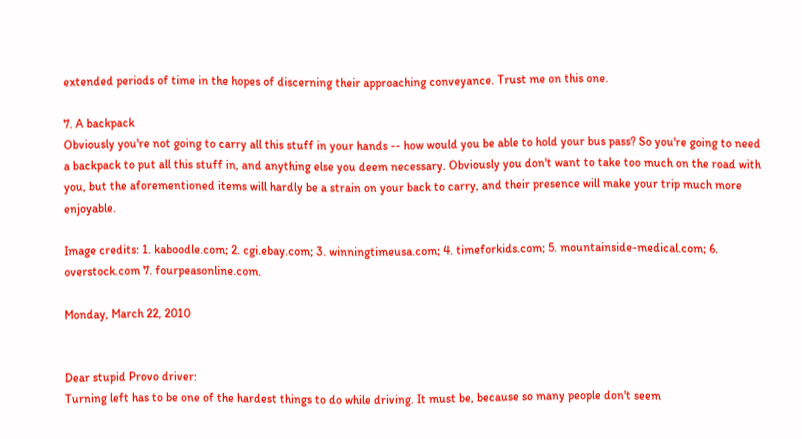extended periods of time in the hopes of discerning their approaching conveyance. Trust me on this one.

7. A backpack
Obviously you're not going to carry all this stuff in your hands -- how would you be able to hold your bus pass? So you're going to need a backpack to put all this stuff in, and anything else you deem necessary. Obviously you don't want to take too much on the road with you, but the aforementioned items will hardly be a strain on your back to carry, and their presence will make your trip much more enjoyable.

Image credits: 1. kaboodle.com; 2. cgi.ebay.com; 3. winningtimeusa.com; 4. timeforkids.com; 5. mountainside-medical.com; 6. overstock.com 7. fourpeasonline.com.

Monday, March 22, 2010


Dear stupid Provo driver:
Turning left has to be one of the hardest things to do while driving. It must be, because so many people don't seem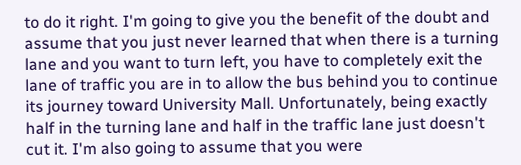to do it right. I'm going to give you the benefit of the doubt and assume that you just never learned that when there is a turning lane and you want to turn left, you have to completely exit the lane of traffic you are in to allow the bus behind you to continue its journey toward University Mall. Unfortunately, being exactly half in the turning lane and half in the traffic lane just doesn't cut it. I'm also going to assume that you were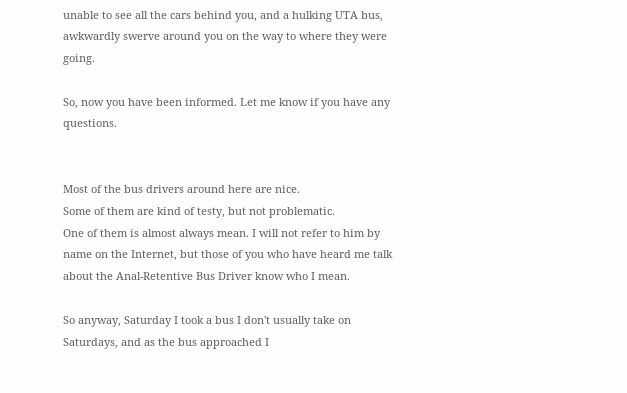unable to see all the cars behind you, and a hulking UTA bus, awkwardly swerve around you on the way to where they were going.

So, now you have been informed. Let me know if you have any questions.


Most of the bus drivers around here are nice.
Some of them are kind of testy, but not problematic.
One of them is almost always mean. I will not refer to him by name on the Internet, but those of you who have heard me talk about the Anal-Retentive Bus Driver know who I mean.

So anyway, Saturday I took a bus I don't usually take on Saturdays, and as the bus approached I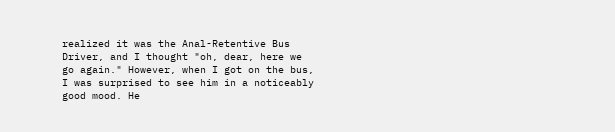realized it was the Anal-Retentive Bus Driver, and I thought "oh, dear, here we go again." However, when I got on the bus, I was surprised to see him in a noticeably good mood. He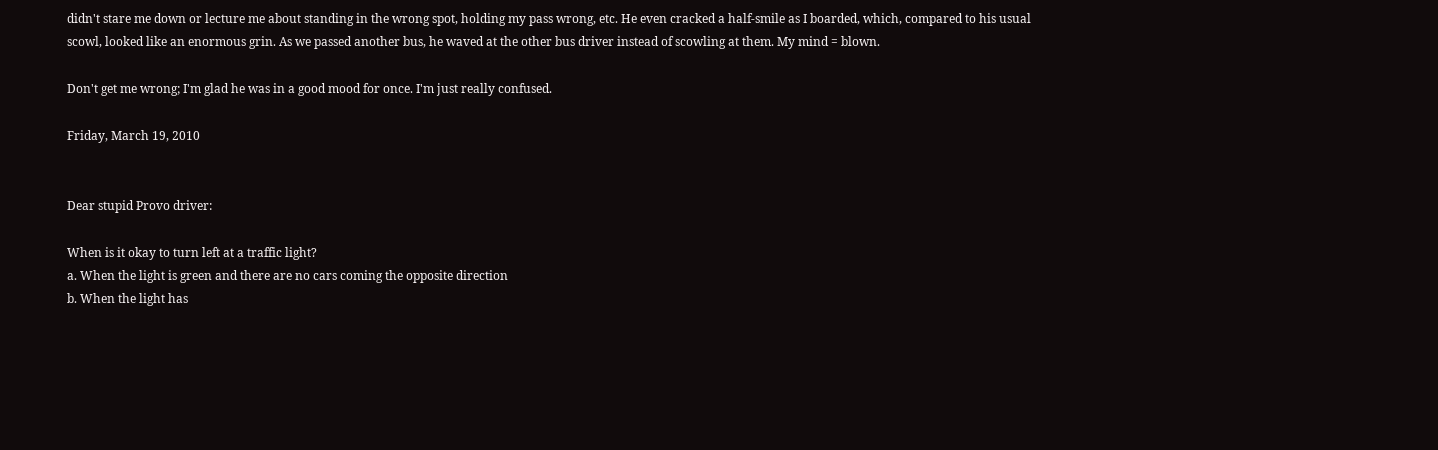didn't stare me down or lecture me about standing in the wrong spot, holding my pass wrong, etc. He even cracked a half-smile as I boarded, which, compared to his usual scowl, looked like an enormous grin. As we passed another bus, he waved at the other bus driver instead of scowling at them. My mind = blown.

Don't get me wrong; I'm glad he was in a good mood for once. I'm just really confused.

Friday, March 19, 2010


Dear stupid Provo driver:

When is it okay to turn left at a traffic light?
a. When the light is green and there are no cars coming the opposite direction
b. When the light has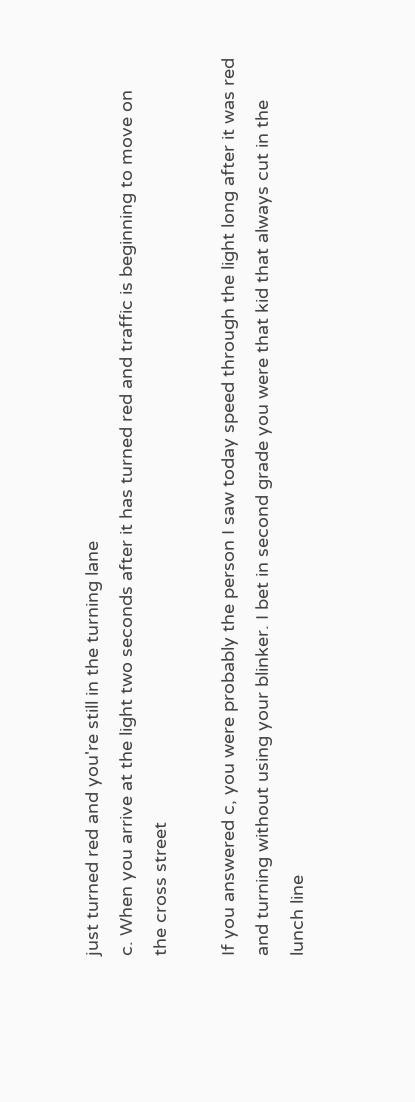just turned red and you're still in the turning lane
c. When you arrive at the light two seconds after it has turned red and traffic is beginning to move on the cross street

If you answered c, you were probably the person I saw today speed through the light long after it was red and turning without using your blinker. I bet in second grade you were that kid that always cut in the lunch line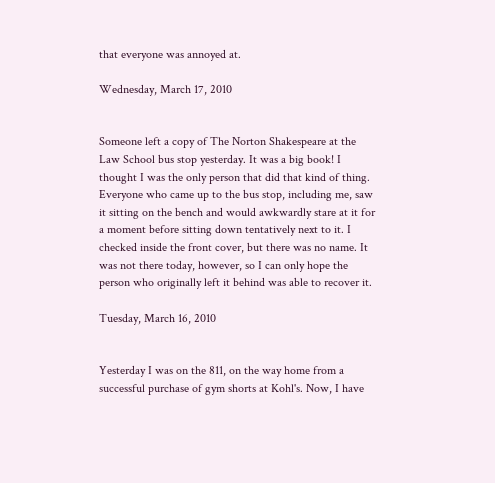that everyone was annoyed at.

Wednesday, March 17, 2010


Someone left a copy of The Norton Shakespeare at the Law School bus stop yesterday. It was a big book! I thought I was the only person that did that kind of thing. Everyone who came up to the bus stop, including me, saw it sitting on the bench and would awkwardly stare at it for a moment before sitting down tentatively next to it. I checked inside the front cover, but there was no name. It was not there today, however, so I can only hope the person who originally left it behind was able to recover it.

Tuesday, March 16, 2010


Yesterday I was on the 811, on the way home from a successful purchase of gym shorts at Kohl's. Now, I have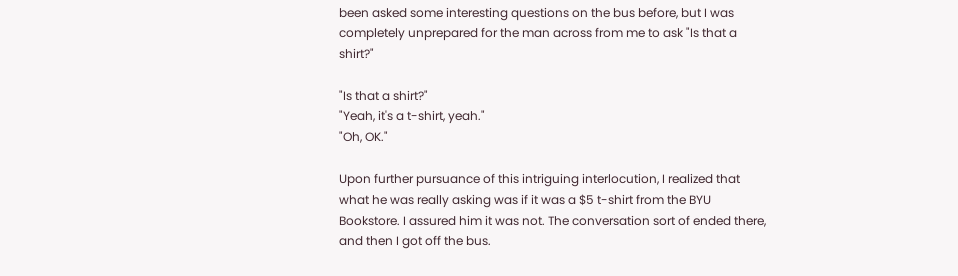been asked some interesting questions on the bus before, but I was completely unprepared for the man across from me to ask "Is that a shirt?"

"Is that a shirt?"
"Yeah, it's a t-shirt, yeah."
"Oh, OK."

Upon further pursuance of this intriguing interlocution, I realized that what he was really asking was if it was a $5 t-shirt from the BYU Bookstore. I assured him it was not. The conversation sort of ended there, and then I got off the bus.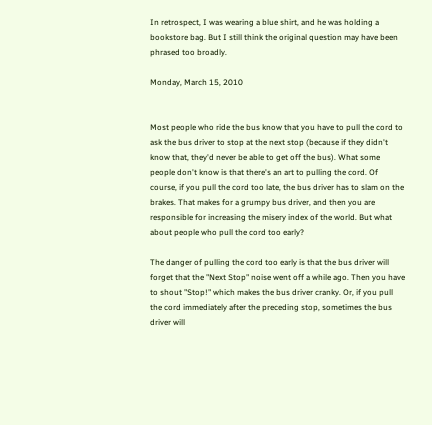In retrospect, I was wearing a blue shirt, and he was holding a bookstore bag. But I still think the original question may have been phrased too broadly.

Monday, March 15, 2010


Most people who ride the bus know that you have to pull the cord to ask the bus driver to stop at the next stop (because if they didn't know that, they'd never be able to get off the bus). What some people don't know is that there's an art to pulling the cord. Of course, if you pull the cord too late, the bus driver has to slam on the brakes. That makes for a grumpy bus driver, and then you are responsible for increasing the misery index of the world. But what about people who pull the cord too early?

The danger of pulling the cord too early is that the bus driver will forget that the "Next Stop" noise went off a while ago. Then you have to shout "Stop!" which makes the bus driver cranky. Or, if you pull the cord immediately after the preceding stop, sometimes the bus driver will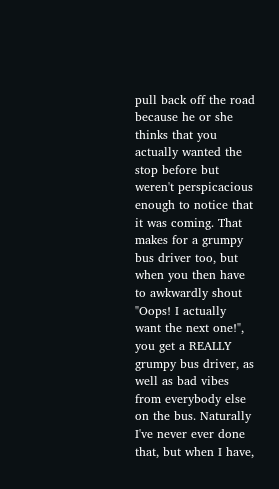pull back off the road because he or she thinks that you actually wanted the stop before but weren't perspicacious enough to notice that it was coming. That makes for a grumpy bus driver too, but when you then have to awkwardly shout "Oops! I actually want the next one!", you get a REALLY grumpy bus driver, as well as bad vibes from everybody else on the bus. Naturally I've never ever done that, but when I have,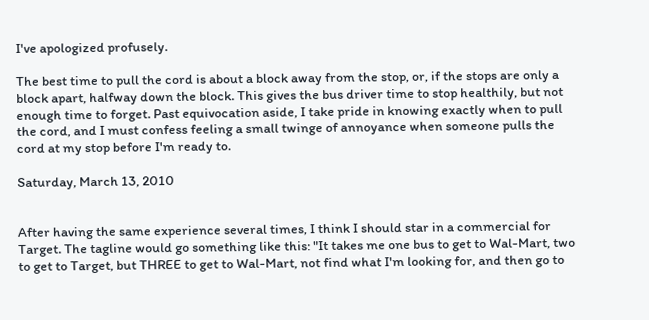I've apologized profusely.

The best time to pull the cord is about a block away from the stop, or, if the stops are only a block apart, halfway down the block. This gives the bus driver time to stop healthily, but not enough time to forget. Past equivocation aside, I take pride in knowing exactly when to pull the cord, and I must confess feeling a small twinge of annoyance when someone pulls the cord at my stop before I'm ready to.

Saturday, March 13, 2010


After having the same experience several times, I think I should star in a commercial for Target. The tagline would go something like this: "It takes me one bus to get to Wal-Mart, two to get to Target, but THREE to get to Wal-Mart, not find what I'm looking for, and then go to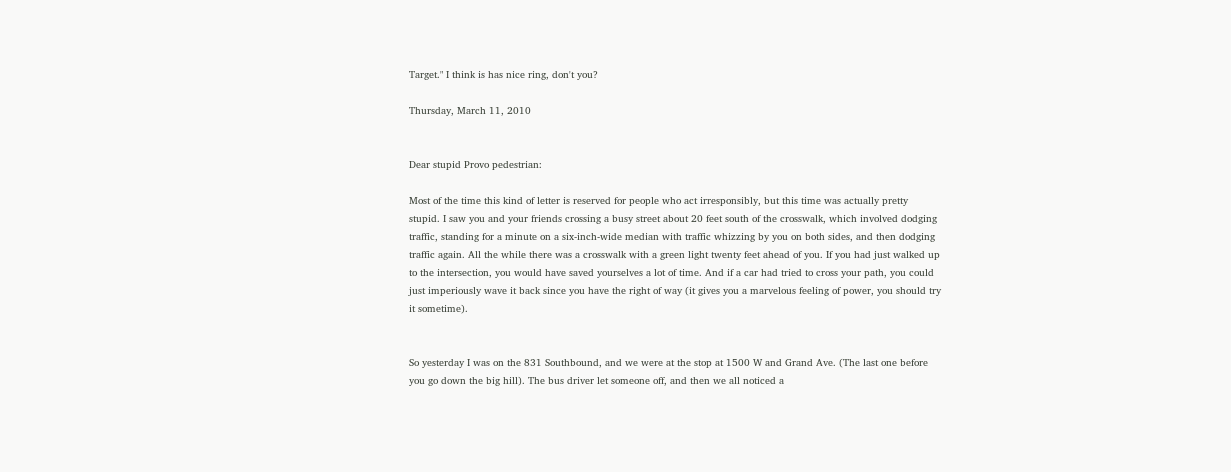Target." I think is has nice ring, don't you?

Thursday, March 11, 2010


Dear stupid Provo pedestrian:

Most of the time this kind of letter is reserved for people who act irresponsibly, but this time was actually pretty stupid. I saw you and your friends crossing a busy street about 20 feet south of the crosswalk, which involved dodging traffic, standing for a minute on a six-inch-wide median with traffic whizzing by you on both sides, and then dodging traffic again. All the while there was a crosswalk with a green light twenty feet ahead of you. If you had just walked up to the intersection, you would have saved yourselves a lot of time. And if a car had tried to cross your path, you could just imperiously wave it back since you have the right of way (it gives you a marvelous feeling of power, you should try it sometime).


So yesterday I was on the 831 Southbound, and we were at the stop at 1500 W and Grand Ave. (The last one before you go down the big hill). The bus driver let someone off, and then we all noticed a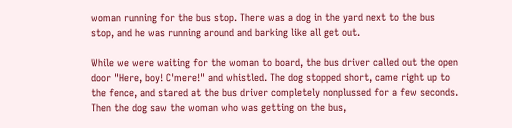woman running for the bus stop. There was a dog in the yard next to the bus stop, and he was running around and barking like all get out.

While we were waiting for the woman to board, the bus driver called out the open door "Here, boy! C'mere!" and whistled. The dog stopped short, came right up to the fence, and stared at the bus driver completely nonplussed for a few seconds. Then the dog saw the woman who was getting on the bus,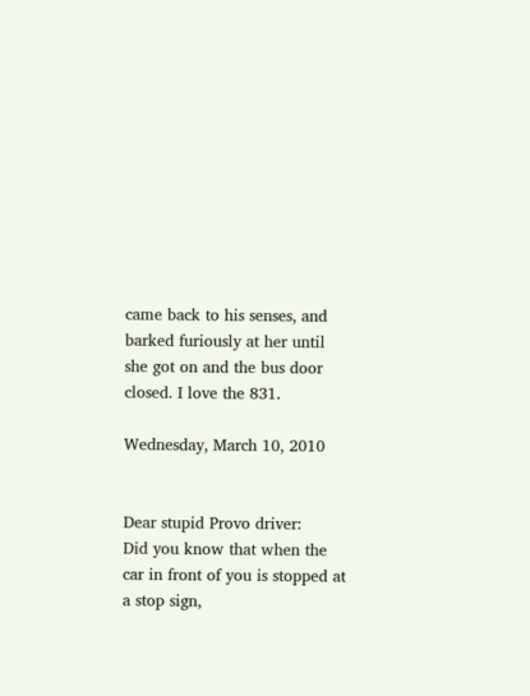came back to his senses, and barked furiously at her until she got on and the bus door closed. I love the 831.

Wednesday, March 10, 2010


Dear stupid Provo driver:
Did you know that when the car in front of you is stopped at a stop sign,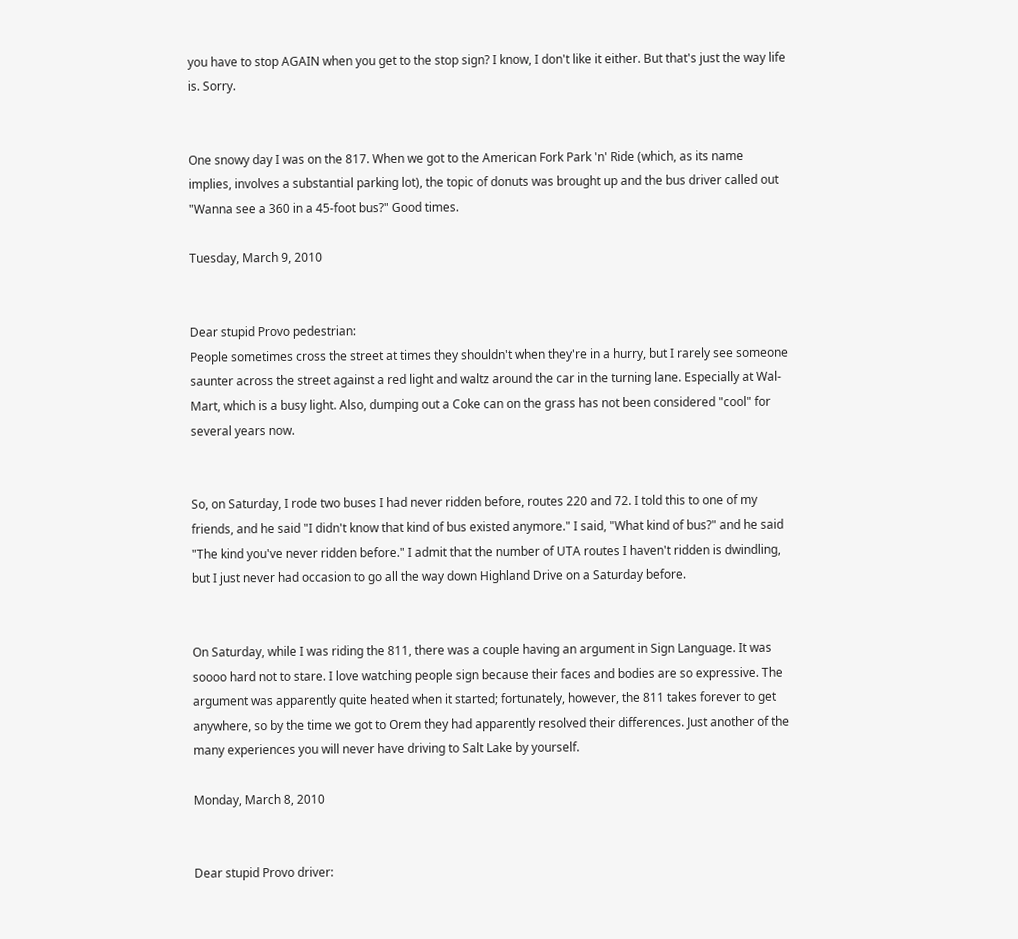you have to stop AGAIN when you get to the stop sign? I know, I don't like it either. But that's just the way life is. Sorry.


One snowy day I was on the 817. When we got to the American Fork Park 'n' Ride (which, as its name implies, involves a substantial parking lot), the topic of donuts was brought up and the bus driver called out "Wanna see a 360 in a 45-foot bus?" Good times.

Tuesday, March 9, 2010


Dear stupid Provo pedestrian:
People sometimes cross the street at times they shouldn't when they're in a hurry, but I rarely see someone saunter across the street against a red light and waltz around the car in the turning lane. Especially at Wal-Mart, which is a busy light. Also, dumping out a Coke can on the grass has not been considered "cool" for several years now.


So, on Saturday, I rode two buses I had never ridden before, routes 220 and 72. I told this to one of my friends, and he said "I didn't know that kind of bus existed anymore." I said, "What kind of bus?" and he said "The kind you've never ridden before." I admit that the number of UTA routes I haven't ridden is dwindling, but I just never had occasion to go all the way down Highland Drive on a Saturday before.


On Saturday, while I was riding the 811, there was a couple having an argument in Sign Language. It was soooo hard not to stare. I love watching people sign because their faces and bodies are so expressive. The argument was apparently quite heated when it started; fortunately, however, the 811 takes forever to get anywhere, so by the time we got to Orem they had apparently resolved their differences. Just another of the many experiences you will never have driving to Salt Lake by yourself.

Monday, March 8, 2010


Dear stupid Provo driver: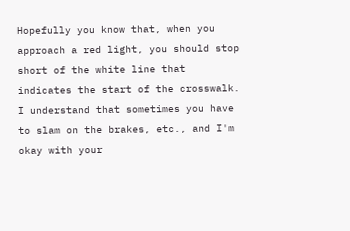Hopefully you know that, when you approach a red light, you should stop short of the white line that indicates the start of the crosswalk. I understand that sometimes you have to slam on the brakes, etc., and I'm okay with your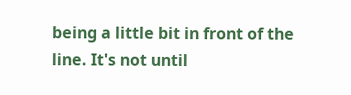being a little bit in front of the line. It's not until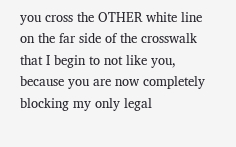you cross the OTHER white line on the far side of the crosswalk that I begin to not like you, because you are now completely blocking my only legal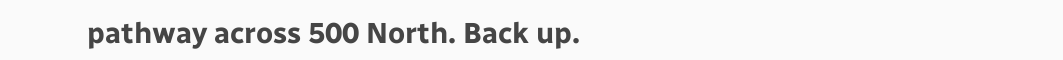pathway across 500 North. Back up.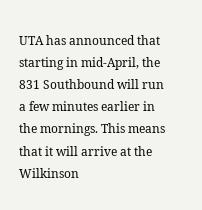UTA has announced that starting in mid-April, the 831 Southbound will run a few minutes earlier in the mornings. This means that it will arrive at the Wilkinson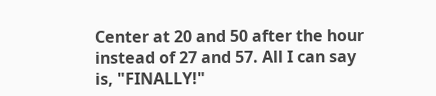Center at 20 and 50 after the hour instead of 27 and 57. All I can say is, "FINALLY!"